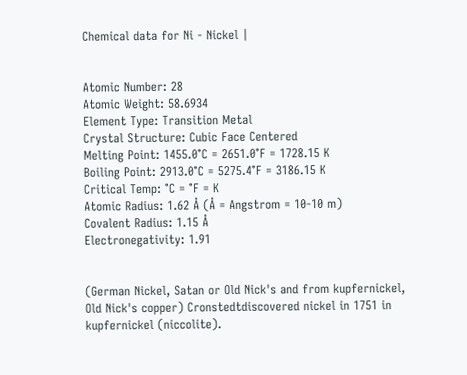Chemical data for Ni - Nickel |


Atomic Number: 28
Atomic Weight: 58.6934
Element Type: Transition Metal
Crystal Structure: Cubic Face Centered
Melting Point: 1455.0°C = 2651.0°F = 1728.15 K
Boiling Point: 2913.0°C = 5275.4°F = 3186.15 K
Critical Temp: °C = °F = K
Atomic Radius: 1.62 Å (Å = Angstrom = 10-10 m)
Covalent Radius: 1.15 Å
Electronegativity: 1.91


(German Nickel, Satan or Old Nick's and from kupfernickel, Old Nick's copper) Cronstedtdiscovered nickel in 1751 in kupfernickel (niccolite).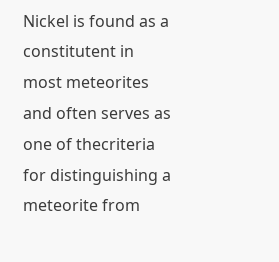Nickel is found as a constitutent in most meteorites and often serves as one of thecriteria for distinguishing a meteorite from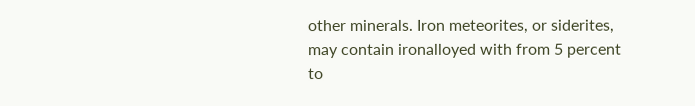other minerals. Iron meteorites, or siderites, may contain ironalloyed with from 5 percent to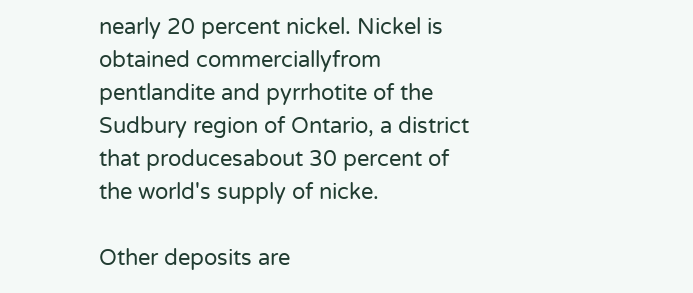nearly 20 percent nickel. Nickel is obtained commerciallyfrom pentlandite and pyrrhotite of the Sudbury region of Ontario, a district that producesabout 30 percent of the world's supply of nicke.

Other deposits are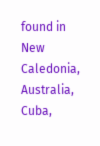found in New Caledonia, Australia, Cuba,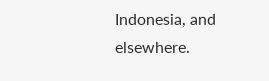Indonesia, and elsewhere.